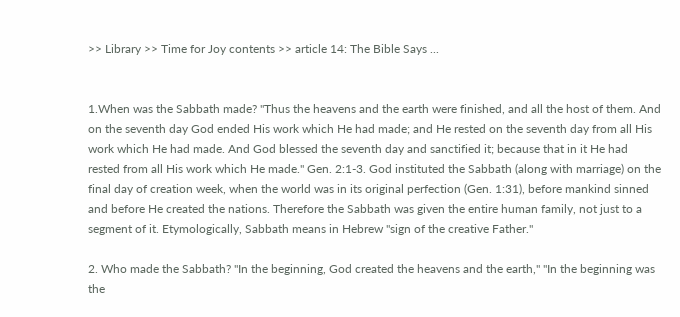>> Library >> Time for Joy contents >> article 14: The Bible Says ...


1.When was the Sabbath made? "Thus the heavens and the earth were finished, and all the host of them. And on the seventh day God ended His work which He had made; and He rested on the seventh day from all His work which He had made. And God blessed the seventh day and sanctified it; because that in it He had rested from all His work which He made." Gen. 2:1-3. God instituted the Sabbath (along with marriage) on the final day of creation week, when the world was in its original perfection (Gen. 1:31), before mankind sinned and before He created the nations. Therefore the Sabbath was given the entire human family, not just to a segment of it. Etymologically, Sabbath means in Hebrew "sign of the creative Father."

2. Who made the Sabbath? "In the beginning, God created the heavens and the earth," "In the beginning was the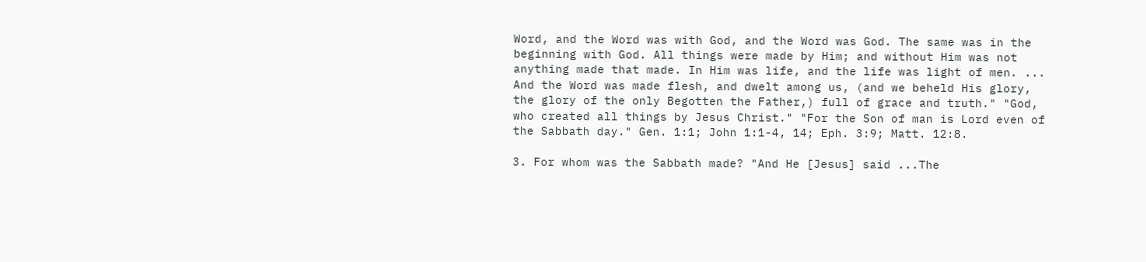Word, and the Word was with God, and the Word was God. The same was in the beginning with God. All things were made by Him; and without Him was not anything made that made. In Him was life, and the life was light of men. ... And the Word was made flesh, and dwelt among us, (and we beheld His glory, the glory of the only Begotten the Father,) full of grace and truth." "God, who created all things by Jesus Christ." "For the Son of man is Lord even of the Sabbath day." Gen. 1:1; John 1:1-4, 14; Eph. 3:9; Matt. 12:8.

3. For whom was the Sabbath made? "And He [Jesus] said ...The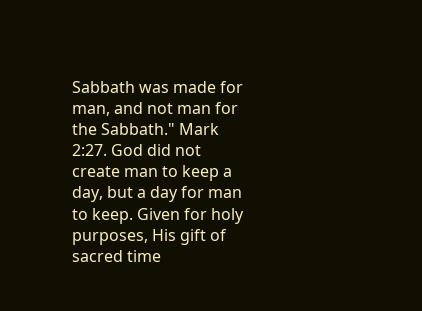Sabbath was made for man, and not man for the Sabbath." Mark 2:27. God did not create man to keep a day, but a day for man to keep. Given for holy purposes, His gift of sacred time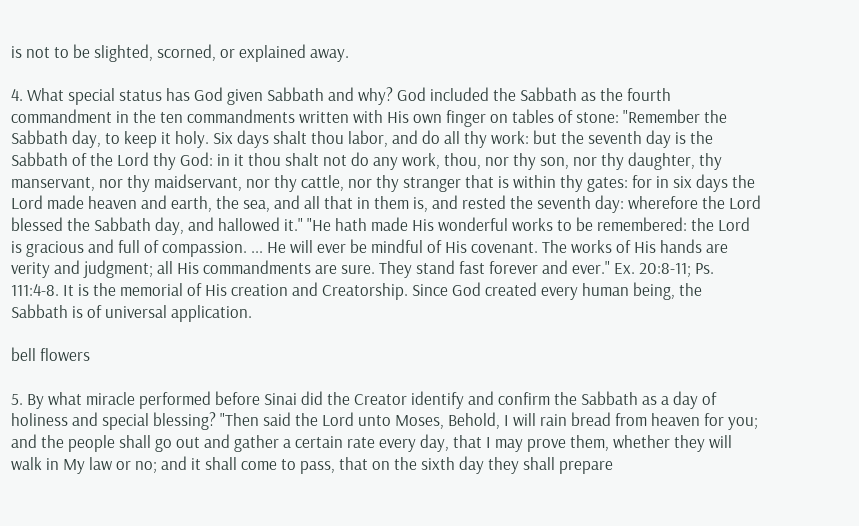is not to be slighted, scorned, or explained away.

4. What special status has God given Sabbath and why? God included the Sabbath as the fourth commandment in the ten commandments written with His own finger on tables of stone: "Remember the Sabbath day, to keep it holy. Six days shalt thou labor, and do all thy work: but the seventh day is the Sabbath of the Lord thy God: in it thou shalt not do any work, thou, nor thy son, nor thy daughter, thy manservant, nor thy maidservant, nor thy cattle, nor thy stranger that is within thy gates: for in six days the Lord made heaven and earth, the sea, and all that in them is, and rested the seventh day: wherefore the Lord blessed the Sabbath day, and hallowed it." "He hath made His wonderful works to be remembered: the Lord is gracious and full of compassion. ... He will ever be mindful of His covenant. The works of His hands are verity and judgment; all His commandments are sure. They stand fast forever and ever." Ex. 20:8-11; Ps. 111:4-8. It is the memorial of His creation and Creatorship. Since God created every human being, the Sabbath is of universal application.

bell flowers

5. By what miracle performed before Sinai did the Creator identify and confirm the Sabbath as a day of holiness and special blessing? "Then said the Lord unto Moses, Behold, I will rain bread from heaven for you; and the people shall go out and gather a certain rate every day, that I may prove them, whether they will walk in My law or no; and it shall come to pass, that on the sixth day they shall prepare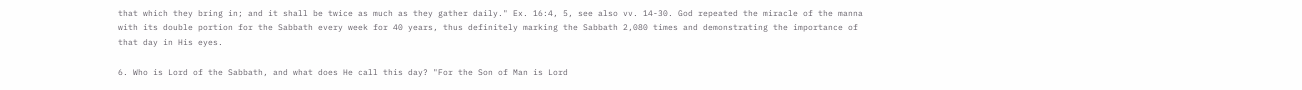that which they bring in; and it shall be twice as much as they gather daily." Ex. 16:4, 5, see also vv. 14-30. God repeated the miracle of the manna with its double portion for the Sabbath every week for 40 years, thus definitely marking the Sabbath 2,080 times and demonstrating the importance of that day in His eyes.

6. Who is Lord of the Sabbath, and what does He call this day? "For the Son of Man is Lord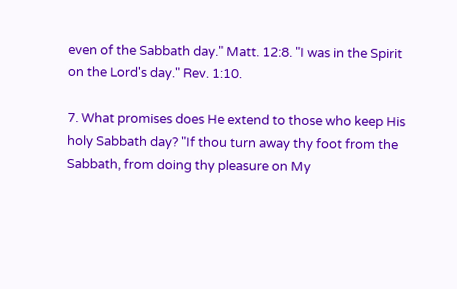even of the Sabbath day." Matt. 12:8. "I was in the Spirit on the Lord's day." Rev. 1:10.

7. What promises does He extend to those who keep His holy Sabbath day? "If thou turn away thy foot from the Sabbath, from doing thy pleasure on My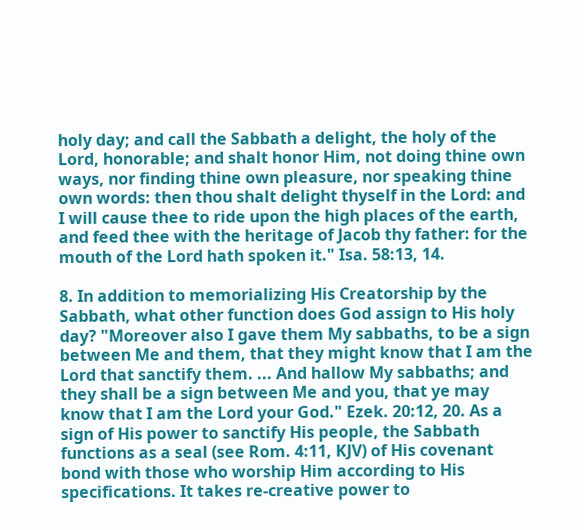holy day; and call the Sabbath a delight, the holy of the Lord, honorable; and shalt honor Him, not doing thine own ways, nor finding thine own pleasure, nor speaking thine own words: then thou shalt delight thyself in the Lord: and I will cause thee to ride upon the high places of the earth, and feed thee with the heritage of Jacob thy father: for the mouth of the Lord hath spoken it." Isa. 58:13, 14.

8. In addition to memorializing His Creatorship by the Sabbath, what other function does God assign to His holy day? "Moreover also I gave them My sabbaths, to be a sign between Me and them, that they might know that I am the Lord that sanctify them. ... And hallow My sabbaths; and they shall be a sign between Me and you, that ye may know that I am the Lord your God." Ezek. 20:12, 20. As a sign of His power to sanctify His people, the Sabbath functions as a seal (see Rom. 4:11, KJV) of His covenant bond with those who worship Him according to His specifications. It takes re-creative power to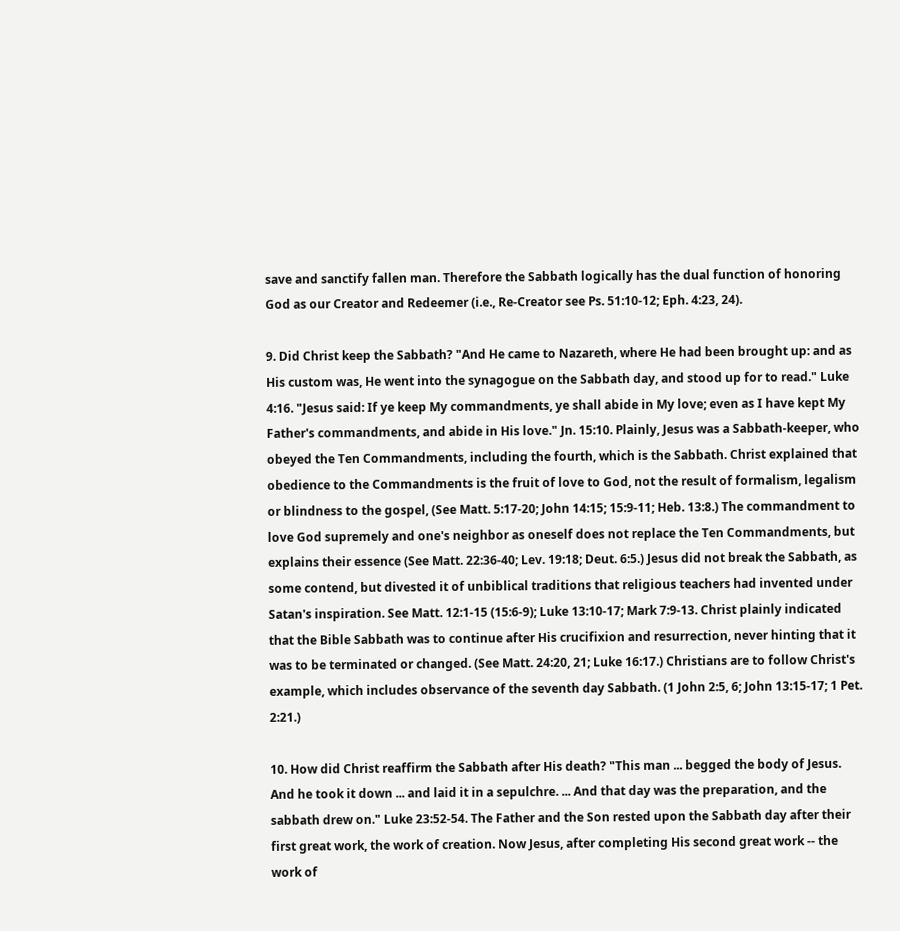save and sanctify fallen man. Therefore the Sabbath logically has the dual function of honoring God as our Creator and Redeemer (i.e., Re-Creator see Ps. 51:10-12; Eph. 4:23, 24).

9. Did Christ keep the Sabbath? "And He came to Nazareth, where He had been brought up: and as His custom was, He went into the synagogue on the Sabbath day, and stood up for to read." Luke 4:16. "Jesus said: If ye keep My commandments, ye shall abide in My love; even as I have kept My Father's commandments, and abide in His love." Jn. 15:10. Plainly, Jesus was a Sabbath-keeper, who obeyed the Ten Commandments, including the fourth, which is the Sabbath. Christ explained that obedience to the Commandments is the fruit of love to God, not the result of formalism, legalism or blindness to the gospel, (See Matt. 5:17-20; John 14:15; 15:9-11; Heb. 13:8.) The commandment to love God supremely and one's neighbor as oneself does not replace the Ten Commandments, but explains their essence (See Matt. 22:36-40; Lev. 19:18; Deut. 6:5.) Jesus did not break the Sabbath, as some contend, but divested it of unbiblical traditions that religious teachers had invented under Satan's inspiration. See Matt. 12:1-15 (15:6-9); Luke 13:10-17; Mark 7:9-13. Christ plainly indicated that the Bible Sabbath was to continue after His crucifixion and resurrection, never hinting that it was to be terminated or changed. (See Matt. 24:20, 21; Luke 16:17.) Christians are to follow Christ's example, which includes observance of the seventh day Sabbath. (1 John 2:5, 6; John 13:15-17; 1 Pet. 2:21.)

10. How did Christ reaffirm the Sabbath after His death? "This man ... begged the body of Jesus. And he took it down ... and laid it in a sepulchre. ... And that day was the preparation, and the sabbath drew on." Luke 23:52-54. The Father and the Son rested upon the Sabbath day after their first great work, the work of creation. Now Jesus, after completing His second great work -- the work of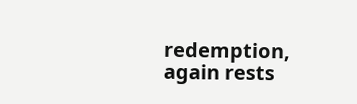redemption, again rests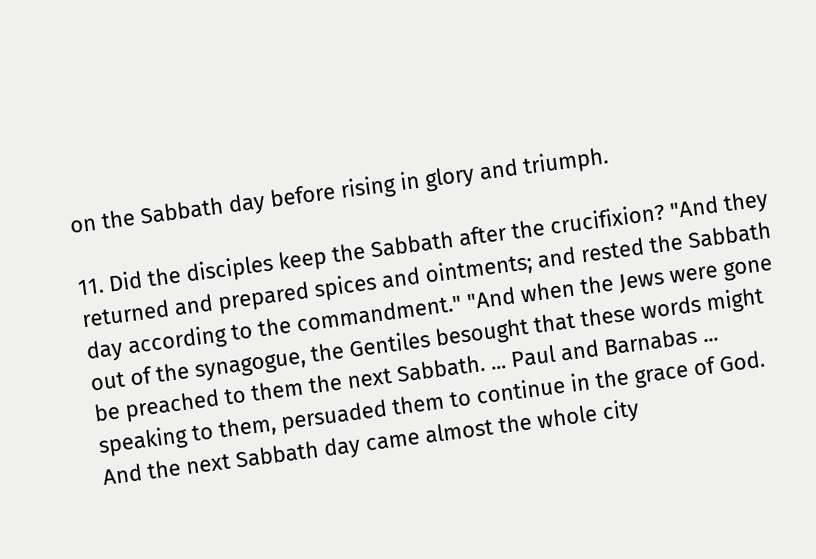on the Sabbath day before rising in glory and triumph.

11. Did the disciples keep the Sabbath after the crucifixion? "And they returned and prepared spices and ointments; and rested the Sabbath day according to the commandment." "And when the Jews were gone out of the synagogue, the Gentiles besought that these words might be preached to them the next Sabbath. ... Paul and Barnabas ... speaking to them, persuaded them to continue in the grace of God. And the next Sabbath day came almost the whole city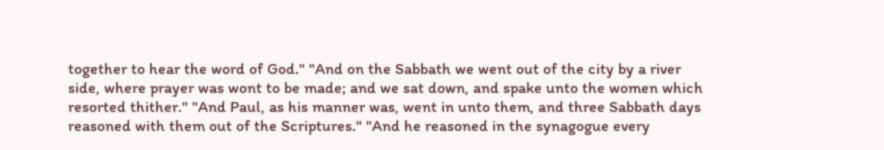together to hear the word of God." "And on the Sabbath we went out of the city by a river side, where prayer was wont to be made; and we sat down, and spake unto the women which resorted thither." "And Paul, as his manner was, went in unto them, and three Sabbath days reasoned with them out of the Scriptures." "And he reasoned in the synagogue every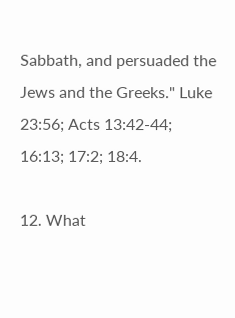Sabbath, and persuaded the Jews and the Greeks." Luke 23:56; Acts 13:42-44; 16:13; 17:2; 18:4.

12. What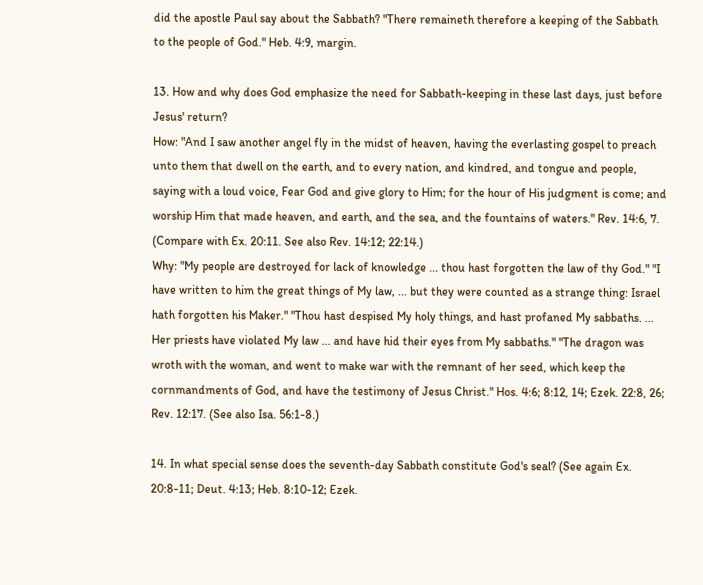did the apostle Paul say about the Sabbath? "There remaineth therefore a keeping of the Sabbath to the people of God." Heb. 4:9, margin.

13. How and why does God emphasize the need for Sabbath-keeping in these last days, just before Jesus' return?
How: "And I saw another angel fly in the midst of heaven, having the everlasting gospel to preach unto them that dwell on the earth, and to every nation, and kindred, and tongue and people, saying with a loud voice, Fear God and give glory to Him; for the hour of His judgment is come; and worship Him that made heaven, and earth, and the sea, and the fountains of waters." Rev. 14:6, 7. (Compare with Ex. 20:11. See also Rev. 14:12; 22:14.)
Why: "My people are destroyed for lack of knowledge ... thou hast forgotten the law of thy God." "I have written to him the great things of My law, ... but they were counted as a strange thing: Israel hath forgotten his Maker." "Thou hast despised My holy things, and hast profaned My sabbaths. ... Her priests have violated My law ... and have hid their eyes from My sabbaths." "The dragon was wroth with the woman, and went to make war with the remnant of her seed, which keep the cornmandments of God, and have the testimony of Jesus Christ." Hos. 4:6; 8:12, 14; Ezek. 22:8, 26; Rev. 12:17. (See also Isa. 56:1-8.)

14. In what special sense does the seventh-day Sabbath constitute God's seal? (See again Ex. 20:8-11; Deut. 4:13; Heb. 8:10-12; Ezek.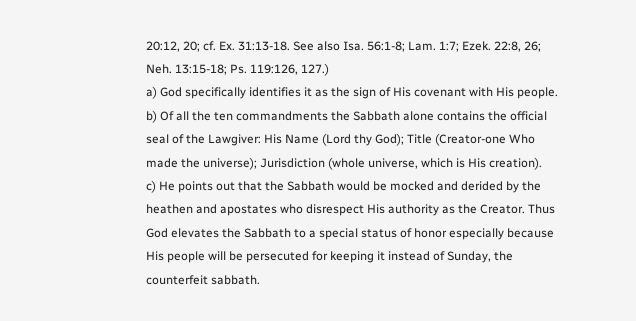20:12, 20; cf. Ex. 31:13-18. See also Isa. 56:1-8; Lam. 1:7; Ezek. 22:8, 26; Neh. 13:15-18; Ps. 119:126, 127.)
a) God specifically identifies it as the sign of His covenant with His people.
b) Of all the ten commandments the Sabbath alone contains the official seal of the Lawgiver: His Name (Lord thy God); Title (Creator-one Who made the universe); Jurisdiction (whole universe, which is His creation).
c) He points out that the Sabbath would be mocked and derided by the heathen and apostates who disrespect His authority as the Creator. Thus God elevates the Sabbath to a special status of honor especially because His people will be persecuted for keeping it instead of Sunday, the counterfeit sabbath.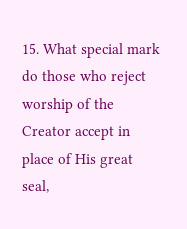15. What special mark do those who reject worship of the Creator accept in place of His great seal,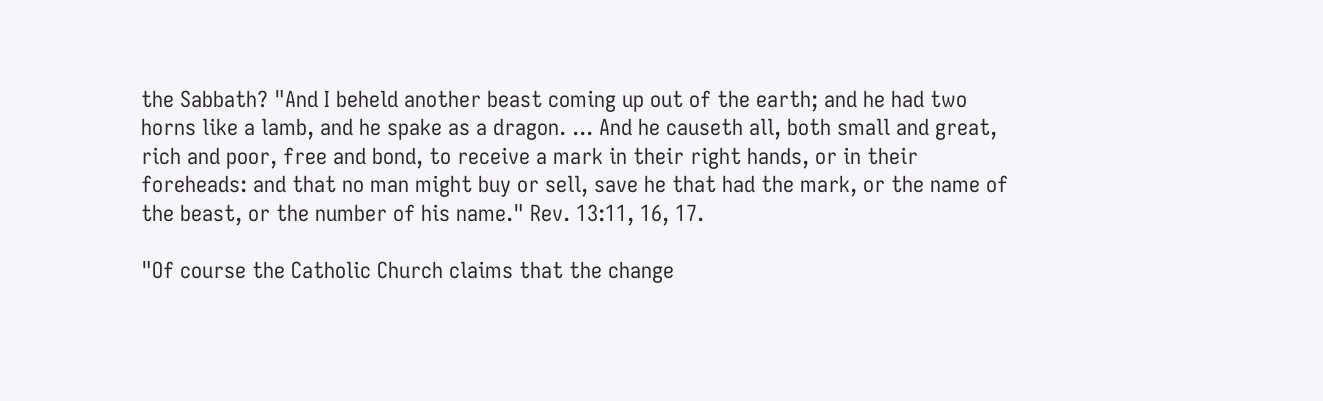the Sabbath? "And I beheld another beast coming up out of the earth; and he had two horns like a lamb, and he spake as a dragon. ... And he causeth all, both small and great, rich and poor, free and bond, to receive a mark in their right hands, or in their foreheads: and that no man might buy or sell, save he that had the mark, or the name of the beast, or the number of his name." Rev. 13:11, 16, 17.

"Of course the Catholic Church claims that the change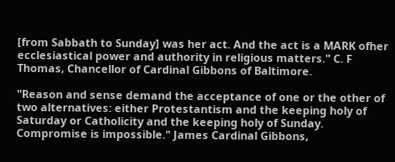[from Sabbath to Sunday] was her act. And the act is a MARK ofher ecclesiastical power and authority in religious matters." C. F Thomas, Chancellor of Cardinal Gibbons of Baltimore.

"Reason and sense demand the acceptance of one or the other of two alternatives: either Protestantism and the keeping holy of Saturday or Catholicity and the keeping holy of Sunday. Compromise is impossible." James Cardinal Gibbons,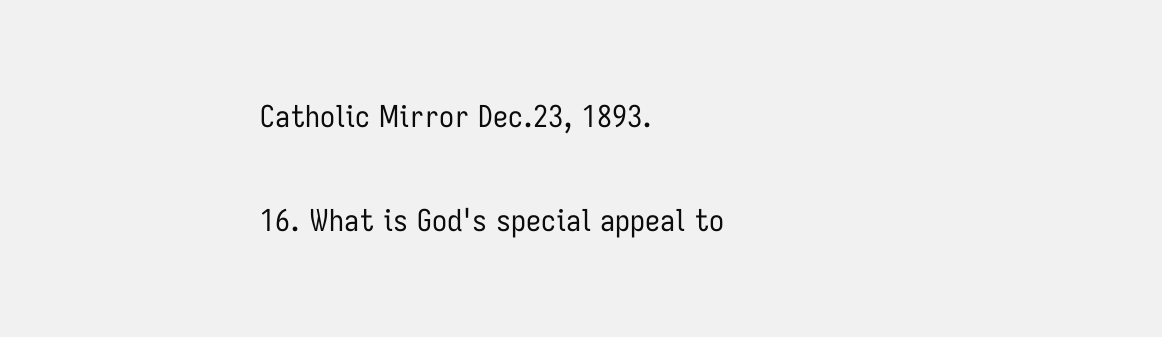Catholic Mirror Dec.23, 1893.

16. What is God's special appeal to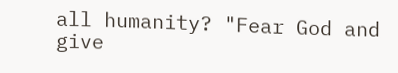all humanity? "Fear God and give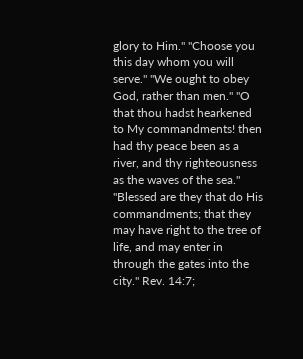glory to Him." "Choose you this day whom you will serve." "We ought to obey God, rather than men." "O that thou hadst hearkened to My commandments! then had thy peace been as a river, and thy righteousness as the waves of the sea." "Blessed are they that do His commandments; that they may have right to the tree of life, and may enter in through the gates into the city." Rev. 14:7;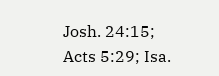Josh. 24:15; Acts 5:29; Isa.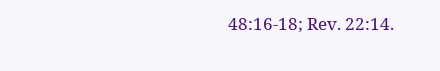48:16-18; Rev. 22:14.